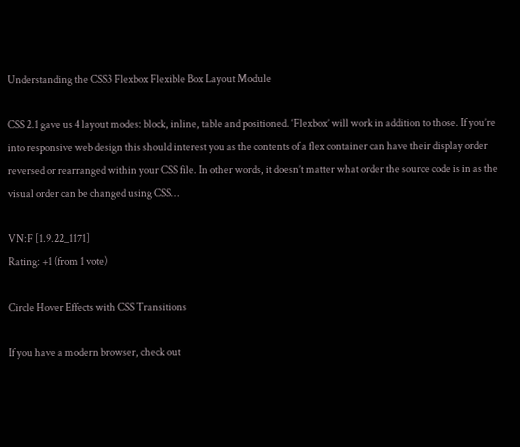Understanding the CSS3 Flexbox Flexible Box Layout Module

CSS 2.1 gave us 4 layout modes: block, inline, table and positioned. ‘Flexbox’ will work in addition to those. If you’re into responsive web design this should interest you as the contents of a flex container can have their display order reversed or rearranged within your CSS file. In other words, it doesn’t matter what order the source code is in as the visual order can be changed using CSS…

VN:F [1.9.22_1171]
Rating: +1 (from 1 vote)

Circle Hover Effects with CSS Transitions

If you have a modern browser, check out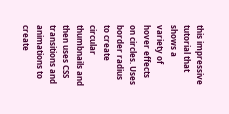this impressive tutorial that shows a variety of hover effects on circles. Uses border radius to create circular thumbnails and then uses CSS transitions and animations to create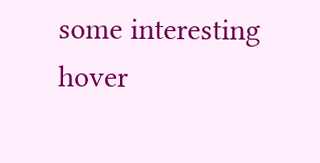some interesting hover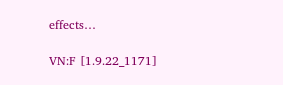effects…

VN:F [1.9.22_1171]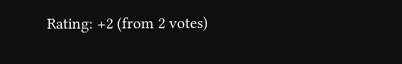Rating: +2 (from 2 votes)